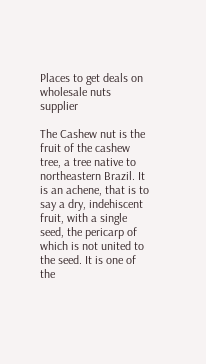Places to get deals on wholesale nuts supplier

The Cashew nut is the fruit of the cashew tree, a tree native to northeastern Brazil. It is an achene, that is to say a dry, indehiscent fruit, with a single seed, the pericarp of which is not united to the seed. It is one of the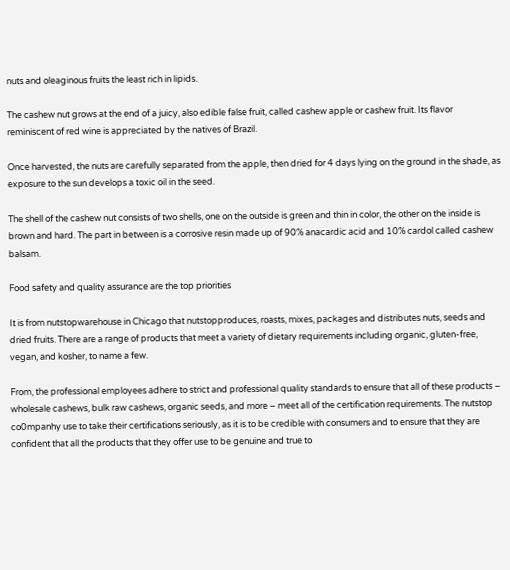nuts and oleaginous fruits the least rich in lipids.

The cashew nut grows at the end of a juicy, also edible false fruit, called cashew apple or cashew fruit. Its flavor reminiscent of red wine is appreciated by the natives of Brazil.

Once harvested, the nuts are carefully separated from the apple, then dried for 4 days lying on the ground in the shade, as exposure to the sun develops a toxic oil in the seed.

The shell of the cashew nut consists of two shells, one on the outside is green and thin in color, the other on the inside is brown and hard. The part in between is a corrosive resin made up of 90% anacardic acid and 10% cardol called cashew balsam.

Food safety and quality assurance are the top priorities

It is from nutstopwarehouse in Chicago that nutstopproduces, roasts, mixes, packages and distributes nuts, seeds and dried fruits. There are a range of products that meet a variety of dietary requirements including organic, gluten-free, vegan, and kosher, to name a few.

From, the professional employees adhere to strict and professional quality standards to ensure that all of these products – wholesale cashews, bulk raw cashews, organic seeds, and more – meet all of the certification requirements. The nutstop co0mpanhy use to take their certifications seriously, as it is to be credible with consumers and to ensure that they are confident that all the products that they offer use to be genuine and true to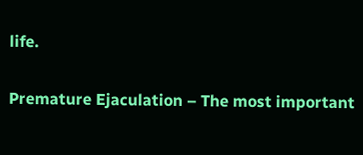life.

Premature Ejaculation – The most important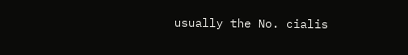usually the No. cialis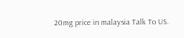20mg price in malaysia Talk To US.